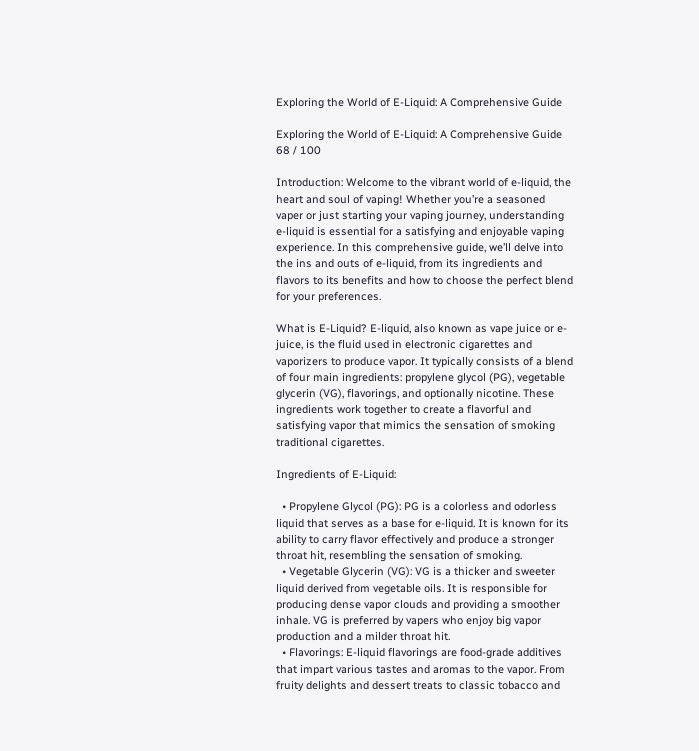Exploring the World of E-Liquid: A Comprehensive Guide

Exploring the World of E-Liquid: A Comprehensive Guide
68 / 100

Introduction: Welcome to the vibrant world of e-liquid, the heart and soul of vaping! Whether you’re a seasoned vaper or just starting your vaping journey, understanding e-liquid is essential for a satisfying and enjoyable vaping experience. In this comprehensive guide, we’ll delve into the ins and outs of e-liquid, from its ingredients and flavors to its benefits and how to choose the perfect blend for your preferences.

What is E-Liquid? E-liquid, also known as vape juice or e-juice, is the fluid used in electronic cigarettes and vaporizers to produce vapor. It typically consists of a blend of four main ingredients: propylene glycol (PG), vegetable glycerin (VG), flavorings, and optionally nicotine. These ingredients work together to create a flavorful and satisfying vapor that mimics the sensation of smoking traditional cigarettes.

Ingredients of E-Liquid:

  • Propylene Glycol (PG): PG is a colorless and odorless liquid that serves as a base for e-liquid. It is known for its ability to carry flavor effectively and produce a stronger throat hit, resembling the sensation of smoking.
  • Vegetable Glycerin (VG): VG is a thicker and sweeter liquid derived from vegetable oils. It is responsible for producing dense vapor clouds and providing a smoother inhale. VG is preferred by vapers who enjoy big vapor production and a milder throat hit.
  • Flavorings: E-liquid flavorings are food-grade additives that impart various tastes and aromas to the vapor. From fruity delights and dessert treats to classic tobacco and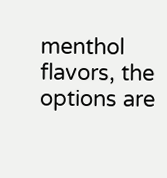menthol flavors, the options are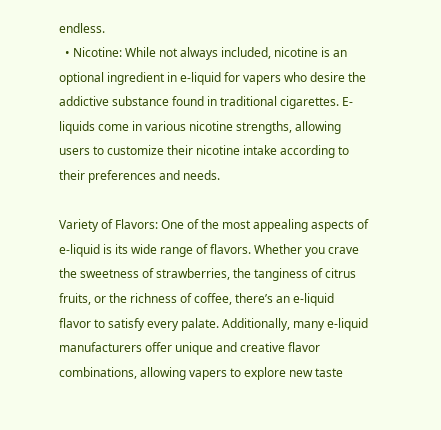endless.
  • Nicotine: While not always included, nicotine is an optional ingredient in e-liquid for vapers who desire the addictive substance found in traditional cigarettes. E-liquids come in various nicotine strengths, allowing users to customize their nicotine intake according to their preferences and needs.

Variety of Flavors: One of the most appealing aspects of e-liquid is its wide range of flavors. Whether you crave the sweetness of strawberries, the tanginess of citrus fruits, or the richness of coffee, there’s an e-liquid flavor to satisfy every palate. Additionally, many e-liquid manufacturers offer unique and creative flavor combinations, allowing vapers to explore new taste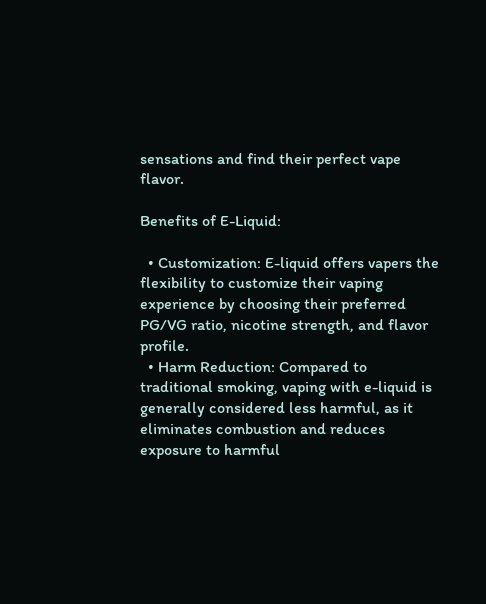sensations and find their perfect vape flavor.

Benefits of E-Liquid:

  • Customization: E-liquid offers vapers the flexibility to customize their vaping experience by choosing their preferred PG/VG ratio, nicotine strength, and flavor profile.
  • Harm Reduction: Compared to traditional smoking, vaping with e-liquid is generally considered less harmful, as it eliminates combustion and reduces exposure to harmful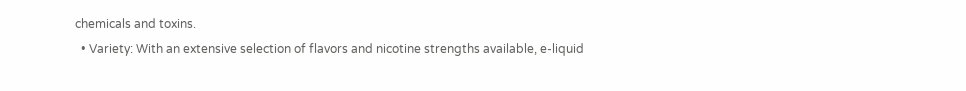chemicals and toxins.
  • Variety: With an extensive selection of flavors and nicotine strengths available, e-liquid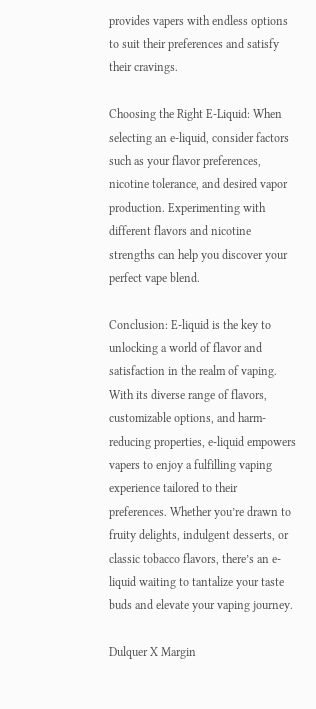provides vapers with endless options to suit their preferences and satisfy their cravings.

Choosing the Right E-Liquid: When selecting an e-liquid, consider factors such as your flavor preferences, nicotine tolerance, and desired vapor production. Experimenting with different flavors and nicotine strengths can help you discover your perfect vape blend.

Conclusion: E-liquid is the key to unlocking a world of flavor and satisfaction in the realm of vaping. With its diverse range of flavors, customizable options, and harm-reducing properties, e-liquid empowers vapers to enjoy a fulfilling vaping experience tailored to their preferences. Whether you’re drawn to fruity delights, indulgent desserts, or classic tobacco flavors, there’s an e-liquid waiting to tantalize your taste buds and elevate your vaping journey.

Dulquer X Margin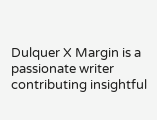Dulquer X Margin is a passionate writer contributing insightful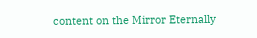content on the Mirror Eternally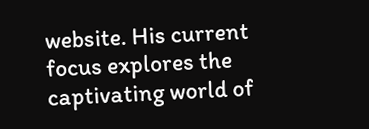website. His current focus explores the captivating world of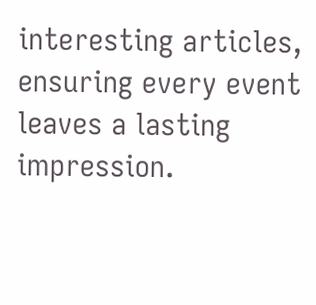interesting articles, ensuring every event leaves a lasting impression.